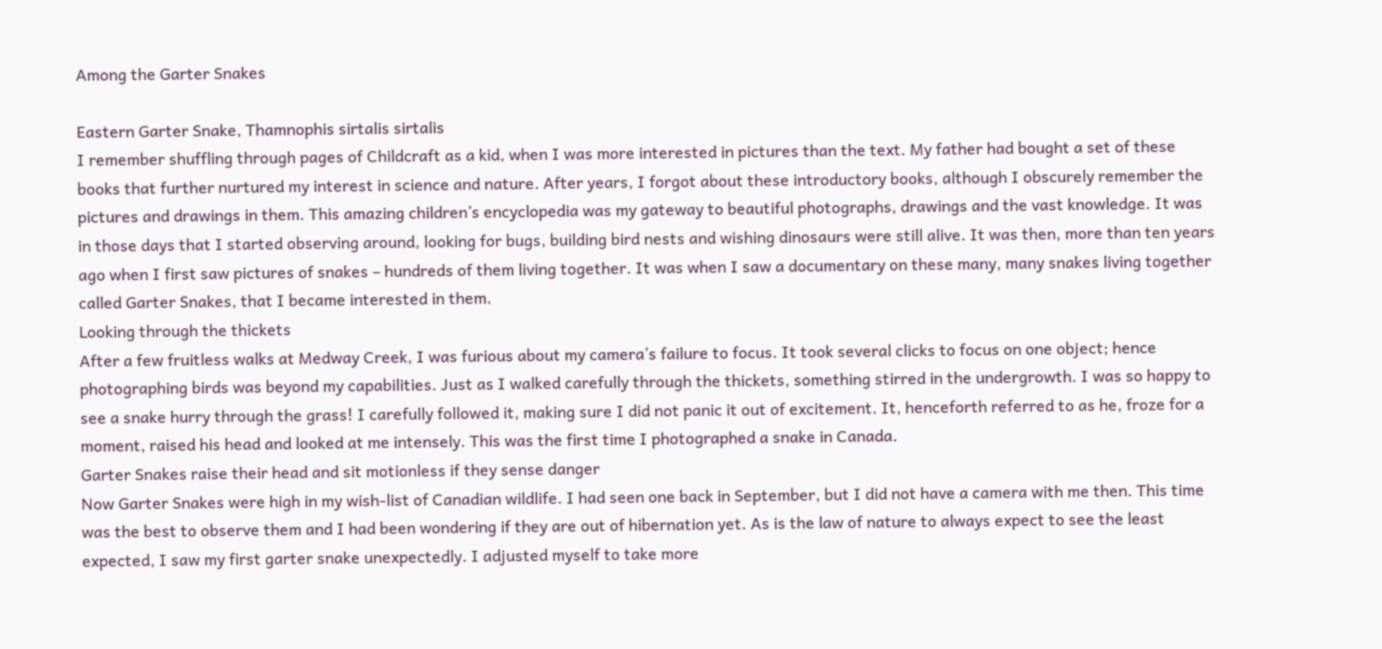Among the Garter Snakes

Eastern Garter Snake, Thamnophis sirtalis sirtalis
I remember shuffling through pages of Childcraft as a kid, when I was more interested in pictures than the text. My father had bought a set of these books that further nurtured my interest in science and nature. After years, I forgot about these introductory books, although I obscurely remember the pictures and drawings in them. This amazing children’s encyclopedia was my gateway to beautiful photographs, drawings and the vast knowledge. It was in those days that I started observing around, looking for bugs, building bird nests and wishing dinosaurs were still alive. It was then, more than ten years ago when I first saw pictures of snakes – hundreds of them living together. It was when I saw a documentary on these many, many snakes living together called Garter Snakes, that I became interested in them.
Looking through the thickets
After a few fruitless walks at Medway Creek, I was furious about my camera’s failure to focus. It took several clicks to focus on one object; hence photographing birds was beyond my capabilities. Just as I walked carefully through the thickets, something stirred in the undergrowth. I was so happy to see a snake hurry through the grass! I carefully followed it, making sure I did not panic it out of excitement. It, henceforth referred to as he, froze for a moment, raised his head and looked at me intensely. This was the first time I photographed a snake in Canada.
Garter Snakes raise their head and sit motionless if they sense danger
Now Garter Snakes were high in my wish-list of Canadian wildlife. I had seen one back in September, but I did not have a camera with me then. This time was the best to observe them and I had been wondering if they are out of hibernation yet. As is the law of nature to always expect to see the least expected, I saw my first garter snake unexpectedly. I adjusted myself to take more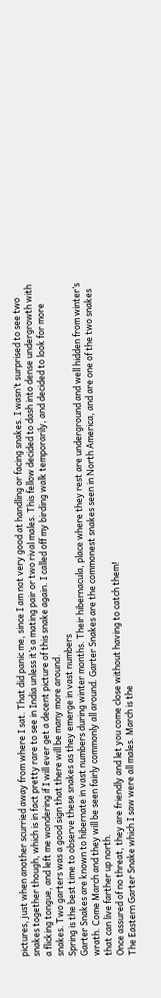pictures, just when another scurried away from where I sat. That did panic me, since I am not very good at handling or facing snakes. I wasn’t surprised to see two snakes together though, which is in fact pretty rare to see in India unless it’s a mating pair or two rival males. This fellow decided to dash into dense undergrowth with a flicking tongue, and left me wondering if I will ever get a decent picture of this snake again. I called off my birding walk temporarily, and decided to look for more snakes. Two garters was a good sign that there will be many more around.
Spring is the best time to observe these snakes as they emerge in vast numbers
Garter Snakes are known to hibernate in vast numbers during winter months. Their hibernacula, place where they rest are underground and well hidden from winter’s wrath. Come March and they will be seen fairly commonly all around. Garter Snakes are the commonest snakes seen in North America, and are one of the two snakes that can live farther up north.
Once assured of no threat, they are friendly and let you come close without having to catch them!
The Eastern Garter Snake which I saw were all males. March is the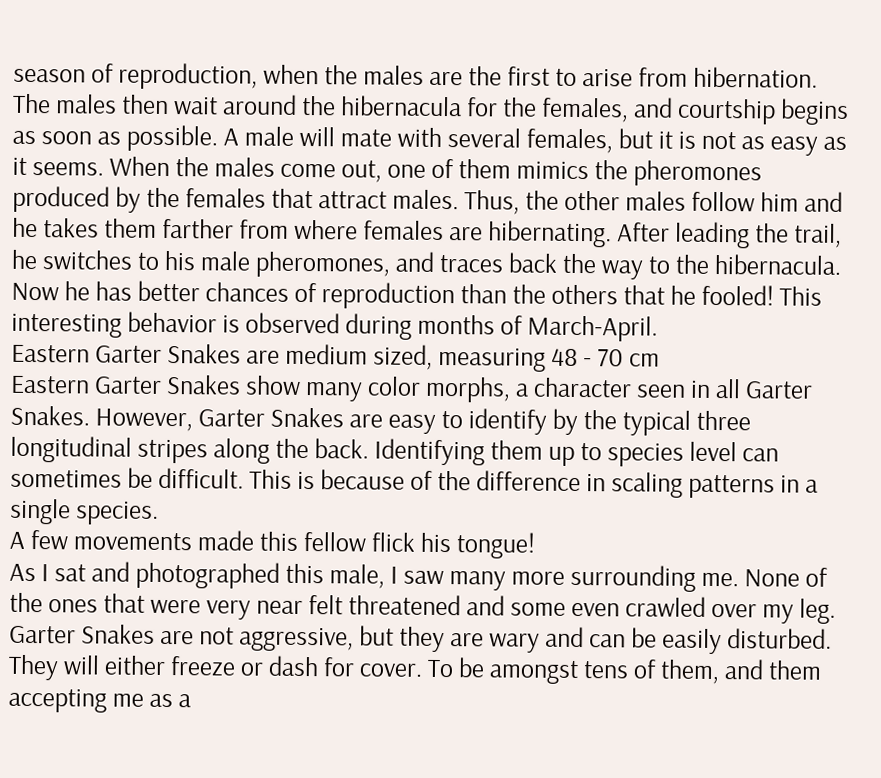season of reproduction, when the males are the first to arise from hibernation. The males then wait around the hibernacula for the females, and courtship begins as soon as possible. A male will mate with several females, but it is not as easy as it seems. When the males come out, one of them mimics the pheromones produced by the females that attract males. Thus, the other males follow him and he takes them farther from where females are hibernating. After leading the trail, he switches to his male pheromones, and traces back the way to the hibernacula. Now he has better chances of reproduction than the others that he fooled! This interesting behavior is observed during months of March-April.
Eastern Garter Snakes are medium sized, measuring 48 - 70 cm
Eastern Garter Snakes show many color morphs, a character seen in all Garter Snakes. However, Garter Snakes are easy to identify by the typical three longitudinal stripes along the back. Identifying them up to species level can sometimes be difficult. This is because of the difference in scaling patterns in a single species.
A few movements made this fellow flick his tongue!
As I sat and photographed this male, I saw many more surrounding me. None of the ones that were very near felt threatened and some even crawled over my leg. Garter Snakes are not aggressive, but they are wary and can be easily disturbed. They will either freeze or dash for cover. To be amongst tens of them, and them accepting me as a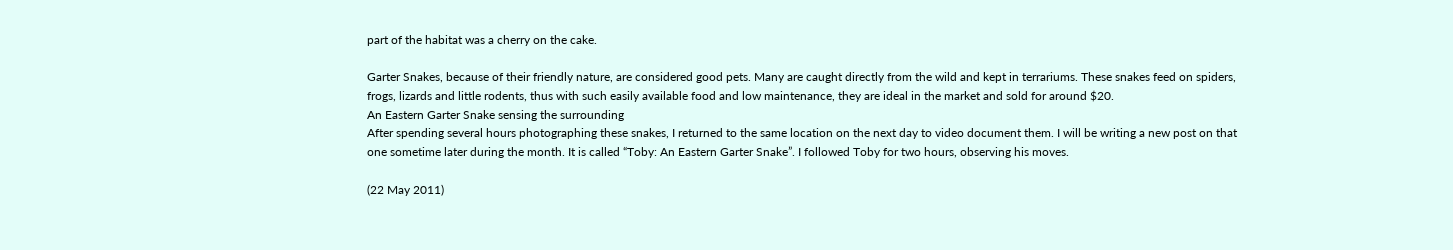part of the habitat was a cherry on the cake.

Garter Snakes, because of their friendly nature, are considered good pets. Many are caught directly from the wild and kept in terrariums. These snakes feed on spiders, frogs, lizards and little rodents, thus with such easily available food and low maintenance, they are ideal in the market and sold for around $20.
An Eastern Garter Snake sensing the surrounding
After spending several hours photographing these snakes, I returned to the same location on the next day to video document them. I will be writing a new post on that one sometime later during the month. It is called “Toby: An Eastern Garter Snake”. I followed Toby for two hours, observing his moves.

(22 May 2011)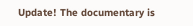Update! The documentary is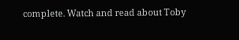complete. Watch and read about Toby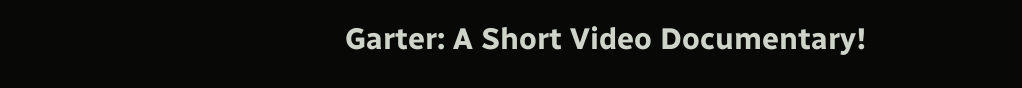Garter: A Short Video Documentary!